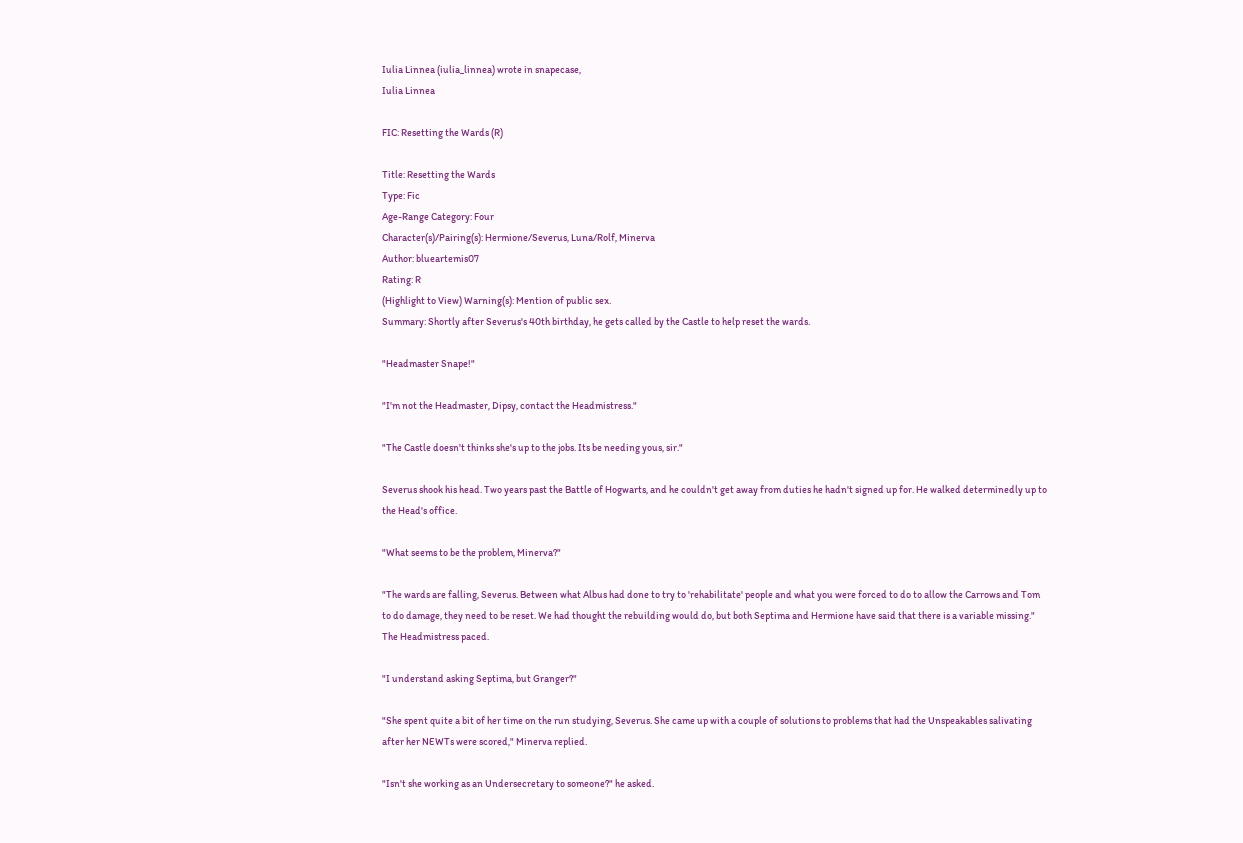Iulia Linnea (iulia_linnea) wrote in snapecase,
Iulia Linnea

FIC: Resetting the Wards (R)

Title: Resetting the Wards
Type: Fic
Age-Range Category: Four
Character(s)/Pairing(s): Hermione/Severus, Luna/Rolf, Minerva
Author: blueartemis07
Rating: R
(Highlight to View) Warning(s): Mention of public sex.
Summary: Shortly after Severus's 40th birthday, he gets called by the Castle to help reset the wards.

"Headmaster Snape!"

"I'm not the Headmaster, Dipsy, contact the Headmistress."

"The Castle doesn't thinks she's up to the jobs. Its be needing yous, sir."

Severus shook his head. Two years past the Battle of Hogwarts, and he couldn't get away from duties he hadn't signed up for. He walked determinedly up to the Head's office.

"What seems to be the problem, Minerva?"

"The wards are falling, Severus. Between what Albus had done to try to 'rehabilitate' people and what you were forced to do to allow the Carrows and Tom to do damage, they need to be reset. We had thought the rebuilding would do, but both Septima and Hermione have said that there is a variable missing." The Headmistress paced.

"I understand asking Septima, but Granger?"

"She spent quite a bit of her time on the run studying, Severus. She came up with a couple of solutions to problems that had the Unspeakables salivating after her NEWTs were scored," Minerva replied.

"Isn't she working as an Undersecretary to someone?" he asked.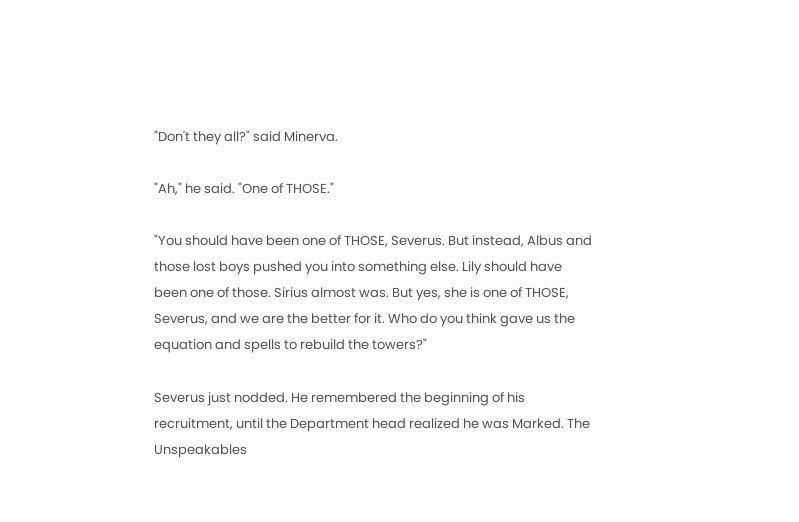"Don't they all?" said Minerva.

"Ah," he said. "One of THOSE."

"You should have been one of THOSE, Severus. But instead, Albus and those lost boys pushed you into something else. Lily should have been one of those. Sirius almost was. But yes, she is one of THOSE, Severus, and we are the better for it. Who do you think gave us the equation and spells to rebuild the towers?"

Severus just nodded. He remembered the beginning of his recruitment, until the Department head realized he was Marked. The Unspeakables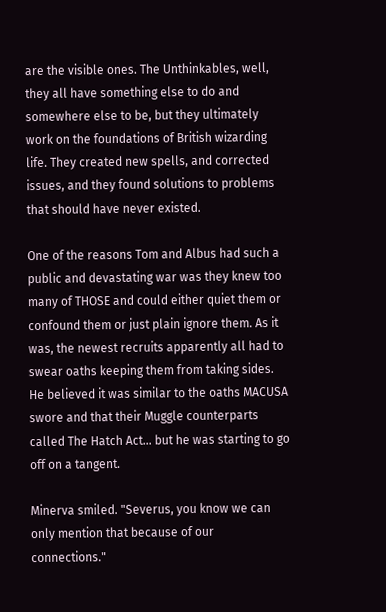are the visible ones. The Unthinkables, well, they all have something else to do and somewhere else to be, but they ultimately work on the foundations of British wizarding life. They created new spells, and corrected issues, and they found solutions to problems that should have never existed.

One of the reasons Tom and Albus had such a public and devastating war was they knew too many of THOSE and could either quiet them or confound them or just plain ignore them. As it was, the newest recruits apparently all had to swear oaths keeping them from taking sides. He believed it was similar to the oaths MACUSA swore and that their Muggle counterparts called The Hatch Act… but he was starting to go off on a tangent.

Minerva smiled. "Severus, you know we can only mention that because of our connections."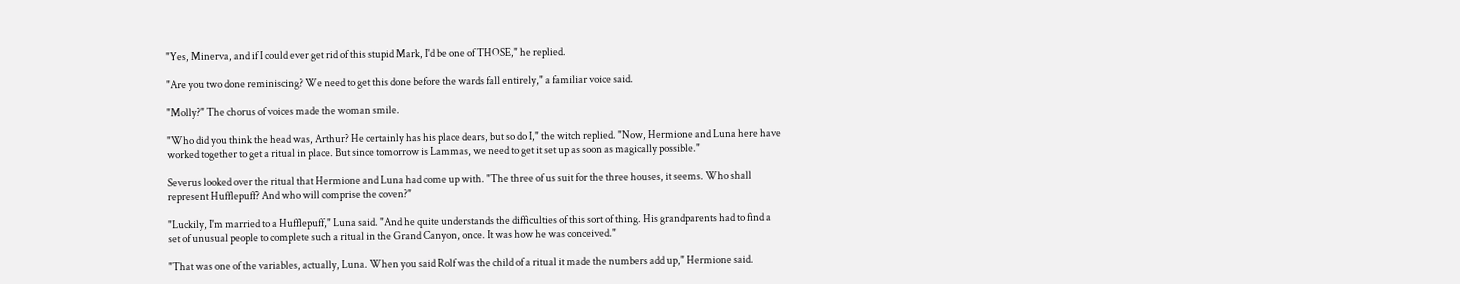"Yes, Minerva, and if I could ever get rid of this stupid Mark, I'd be one of THOSE," he replied.

"Are you two done reminiscing? We need to get this done before the wards fall entirely," a familiar voice said.

"Molly?" The chorus of voices made the woman smile.

"Who did you think the head was, Arthur? He certainly has his place dears, but so do I," the witch replied. "Now, Hermione and Luna here have worked together to get a ritual in place. But since tomorrow is Lammas, we need to get it set up as soon as magically possible."

Severus looked over the ritual that Hermione and Luna had come up with. "The three of us suit for the three houses, it seems. Who shall represent Hufflepuff? And who will comprise the coven?"

"Luckily, I'm married to a Hufflepuff," Luna said. "And he quite understands the difficulties of this sort of thing. His grandparents had to find a set of unusual people to complete such a ritual in the Grand Canyon, once. It was how he was conceived."

"That was one of the variables, actually, Luna. When you said Rolf was the child of a ritual it made the numbers add up," Hermione said.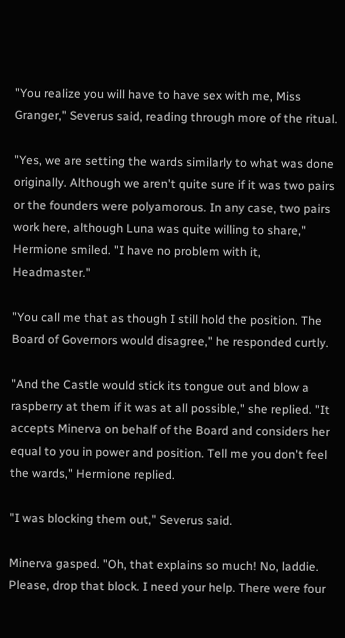"You realize you will have to have sex with me, Miss Granger," Severus said, reading through more of the ritual.

"Yes, we are setting the wards similarly to what was done originally. Although we aren't quite sure if it was two pairs or the founders were polyamorous. In any case, two pairs work here, although Luna was quite willing to share," Hermione smiled. "I have no problem with it, Headmaster."

"You call me that as though I still hold the position. The Board of Governors would disagree," he responded curtly.

"And the Castle would stick its tongue out and blow a raspberry at them if it was at all possible," she replied. "It accepts Minerva on behalf of the Board and considers her equal to you in power and position. Tell me you don't feel the wards," Hermione replied.

"I was blocking them out," Severus said.

Minerva gasped. "Oh, that explains so much! No, laddie. Please, drop that block. I need your help. There were four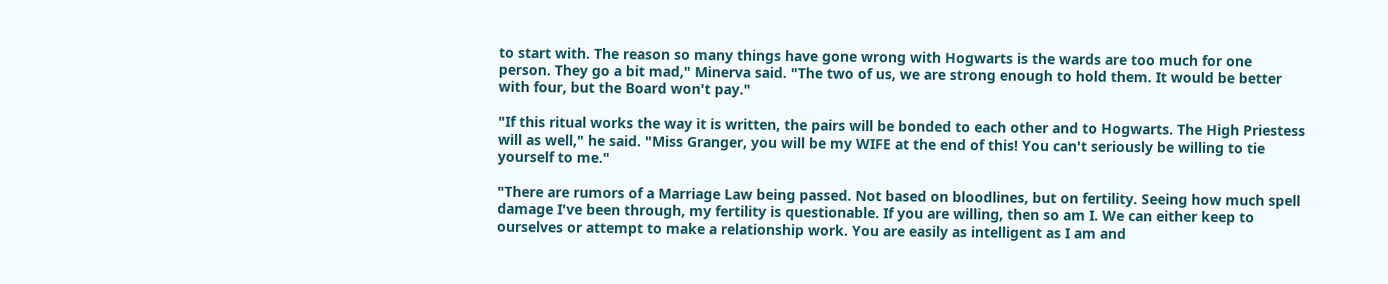to start with. The reason so many things have gone wrong with Hogwarts is the wards are too much for one person. They go a bit mad," Minerva said. "The two of us, we are strong enough to hold them. It would be better with four, but the Board won't pay."

"If this ritual works the way it is written, the pairs will be bonded to each other and to Hogwarts. The High Priestess will as well," he said. "Miss Granger, you will be my WIFE at the end of this! You can't seriously be willing to tie yourself to me."

"There are rumors of a Marriage Law being passed. Not based on bloodlines, but on fertility. Seeing how much spell damage I've been through, my fertility is questionable. If you are willing, then so am I. We can either keep to ourselves or attempt to make a relationship work. You are easily as intelligent as I am and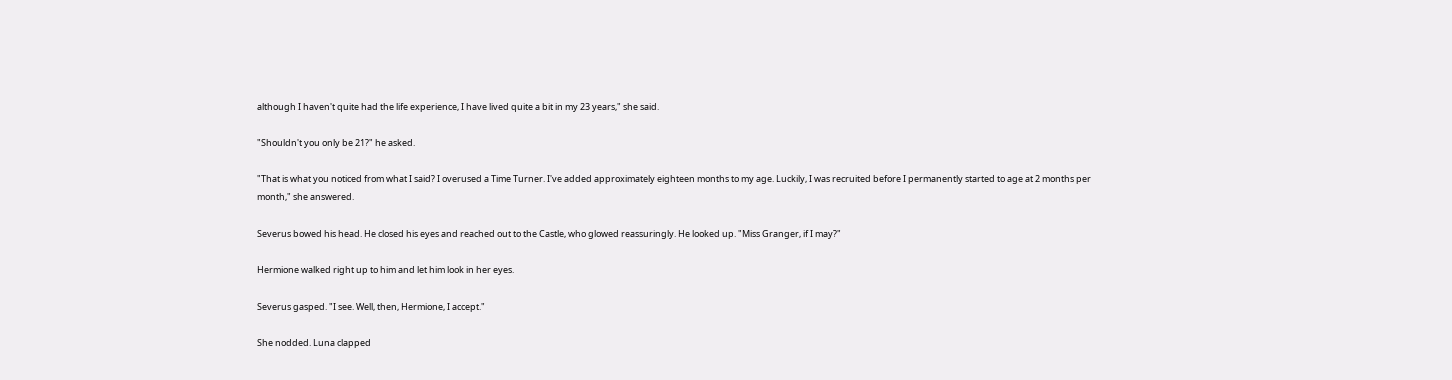although I haven't quite had the life experience, I have lived quite a bit in my 23 years," she said.

"Shouldn't you only be 21?" he asked.

"That is what you noticed from what I said? I overused a Time Turner. I've added approximately eighteen months to my age. Luckily, I was recruited before I permanently started to age at 2 months per month," she answered.

Severus bowed his head. He closed his eyes and reached out to the Castle, who glowed reassuringly. He looked up. "Miss Granger, if I may?"

Hermione walked right up to him and let him look in her eyes.

Severus gasped. "I see. Well, then, Hermione, I accept."

She nodded. Luna clapped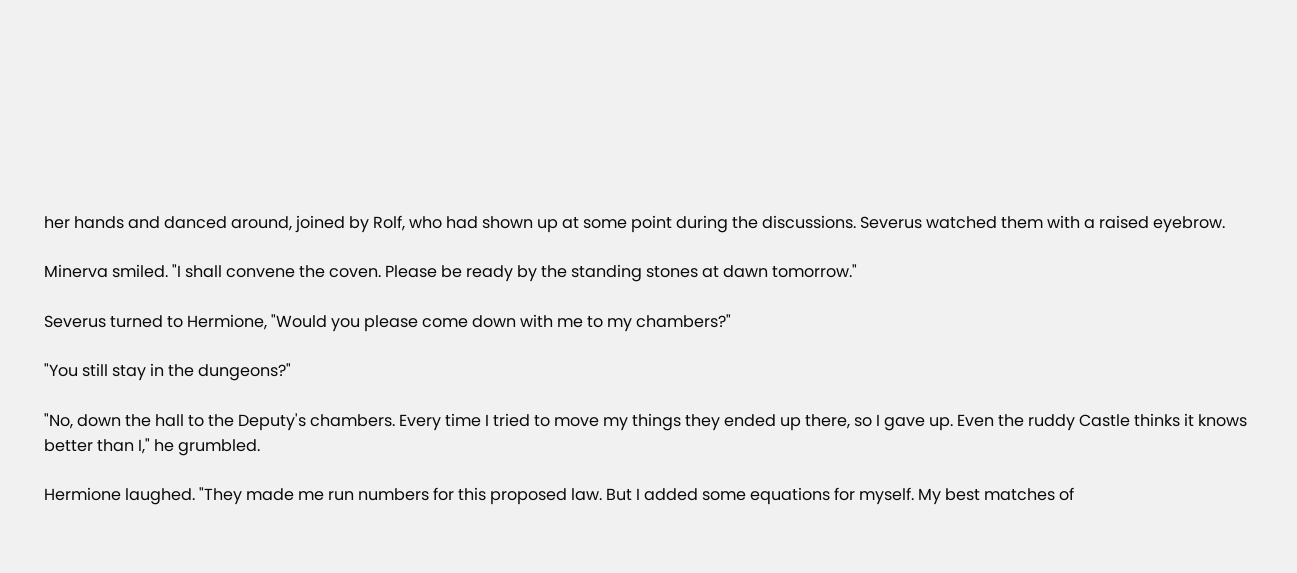her hands and danced around, joined by Rolf, who had shown up at some point during the discussions. Severus watched them with a raised eyebrow.

Minerva smiled. "I shall convene the coven. Please be ready by the standing stones at dawn tomorrow."

Severus turned to Hermione, "Would you please come down with me to my chambers?"

"You still stay in the dungeons?"

"No, down the hall to the Deputy's chambers. Every time I tried to move my things they ended up there, so I gave up. Even the ruddy Castle thinks it knows better than I," he grumbled.

Hermione laughed. "They made me run numbers for this proposed law. But I added some equations for myself. My best matches of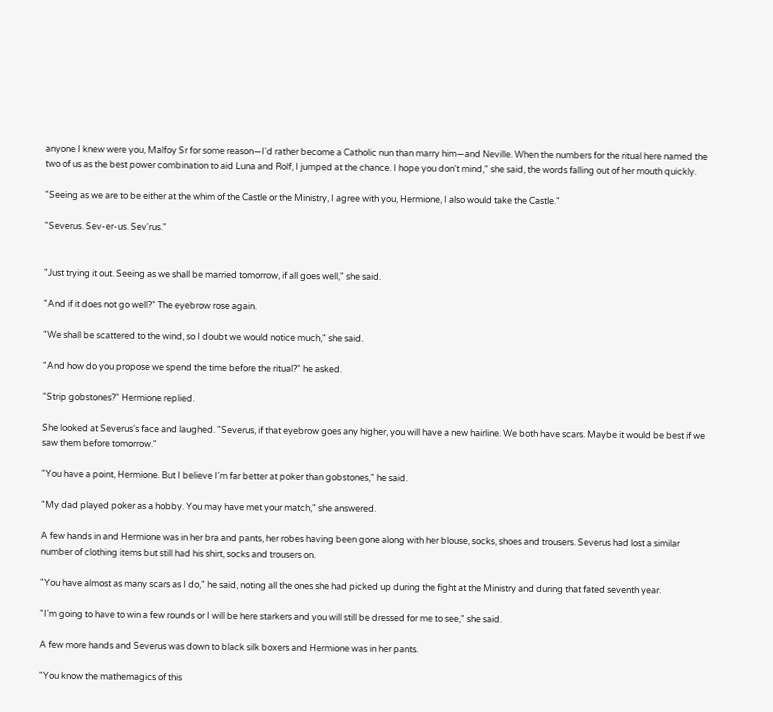anyone I knew were you, Malfoy Sr for some reason—I'd rather become a Catholic nun than marry him—and Neville. When the numbers for the ritual here named the two of us as the best power combination to aid Luna and Rolf, I jumped at the chance. I hope you don't mind," she said, the words falling out of her mouth quickly.

"Seeing as we are to be either at the whim of the Castle or the Ministry, I agree with you, Hermione, I also would take the Castle."

"Severus. Sev-er-us. Sev'rus."


"Just trying it out. Seeing as we shall be married tomorrow, if all goes well," she said.

"And if it does not go well?" The eyebrow rose again.

"We shall be scattered to the wind, so I doubt we would notice much," she said.

"And how do you propose we spend the time before the ritual?" he asked.

"Strip gobstones?" Hermione replied.

She looked at Severus's face and laughed. "Severus, if that eyebrow goes any higher, you will have a new hairline. We both have scars. Maybe it would be best if we saw them before tomorrow."

"You have a point, Hermione. But I believe I'm far better at poker than gobstones," he said.

"My dad played poker as a hobby. You may have met your match," she answered.

A few hands in and Hermione was in her bra and pants, her robes having been gone along with her blouse, socks, shoes and trousers. Severus had lost a similar number of clothing items but still had his shirt, socks and trousers on.

"You have almost as many scars as I do," he said, noting all the ones she had picked up during the fight at the Ministry and during that fated seventh year.

"I'm going to have to win a few rounds or I will be here starkers and you will still be dressed for me to see," she said.

A few more hands and Severus was down to black silk boxers and Hermione was in her pants.

"You know the mathemagics of this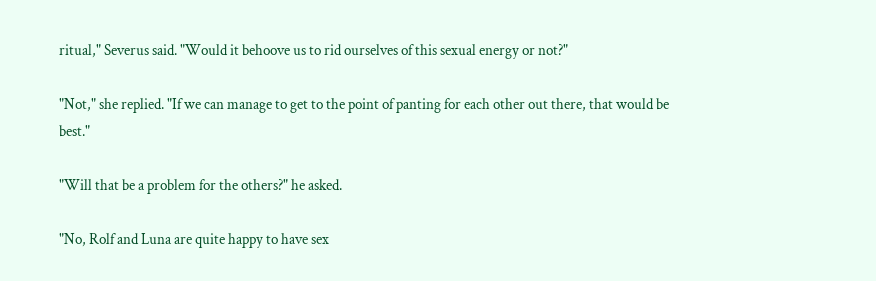ritual," Severus said. "Would it behoove us to rid ourselves of this sexual energy or not?"

"Not," she replied. "If we can manage to get to the point of panting for each other out there, that would be best."

"Will that be a problem for the others?" he asked.

"No, Rolf and Luna are quite happy to have sex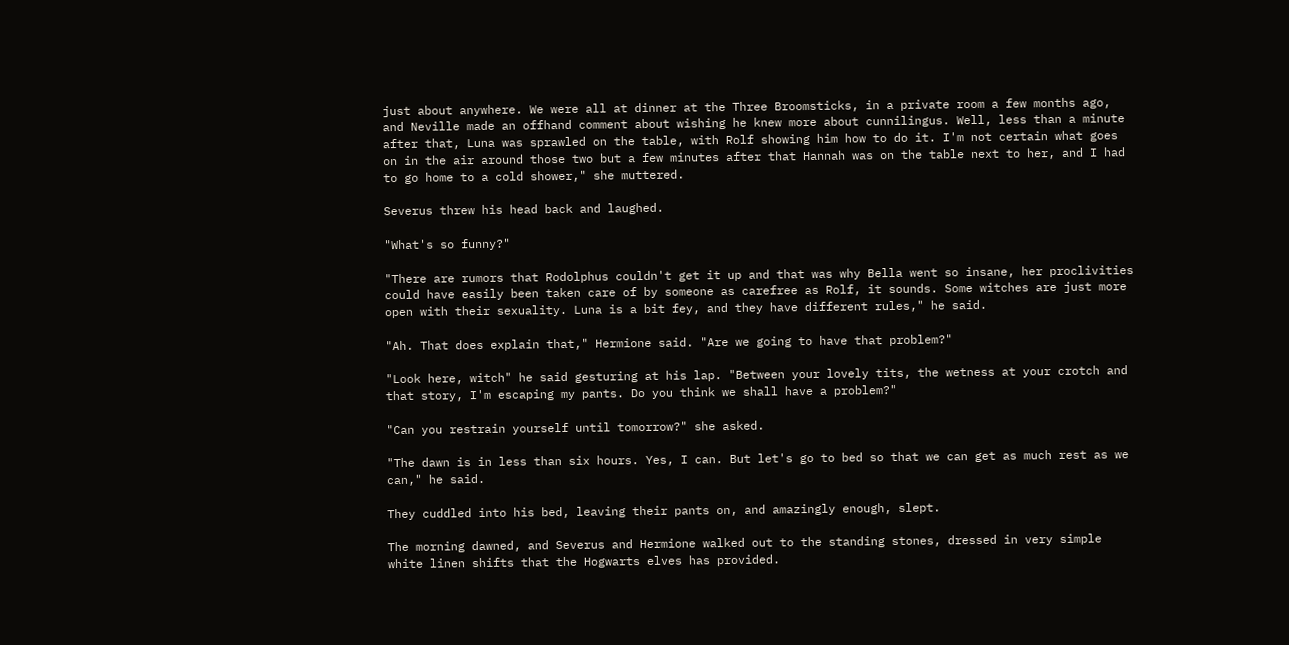just about anywhere. We were all at dinner at the Three Broomsticks, in a private room a few months ago, and Neville made an offhand comment about wishing he knew more about cunnilingus. Well, less than a minute after that, Luna was sprawled on the table, with Rolf showing him how to do it. I'm not certain what goes on in the air around those two but a few minutes after that Hannah was on the table next to her, and I had to go home to a cold shower," she muttered.

Severus threw his head back and laughed.

"What's so funny?"

"There are rumors that Rodolphus couldn't get it up and that was why Bella went so insane, her proclivities could have easily been taken care of by someone as carefree as Rolf, it sounds. Some witches are just more open with their sexuality. Luna is a bit fey, and they have different rules," he said.

"Ah. That does explain that," Hermione said. "Are we going to have that problem?"

"Look here, witch" he said gesturing at his lap. "Between your lovely tits, the wetness at your crotch and that story, I'm escaping my pants. Do you think we shall have a problem?"

"Can you restrain yourself until tomorrow?" she asked.

"The dawn is in less than six hours. Yes, I can. But let's go to bed so that we can get as much rest as we can," he said.

They cuddled into his bed, leaving their pants on, and amazingly enough, slept.

The morning dawned, and Severus and Hermione walked out to the standing stones, dressed in very simple white linen shifts that the Hogwarts elves has provided.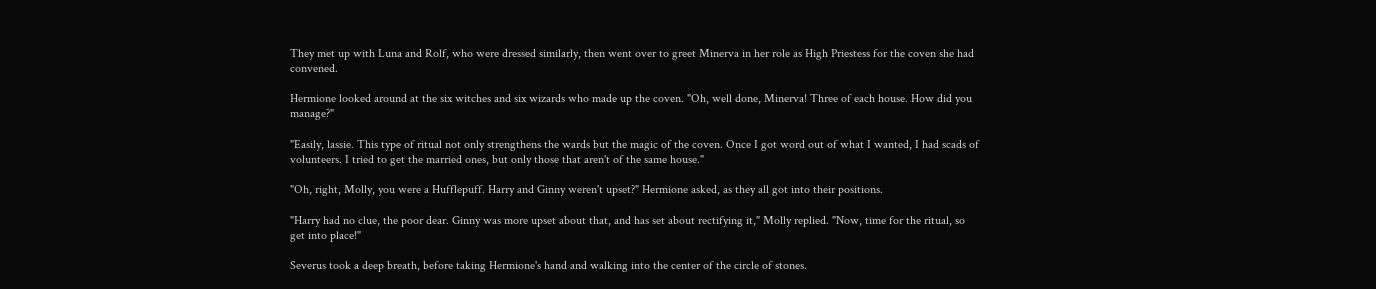They met up with Luna and Rolf, who were dressed similarly, then went over to greet Minerva in her role as High Priestess for the coven she had convened.

Hermione looked around at the six witches and six wizards who made up the coven. "Oh, well done, Minerva! Three of each house. How did you manage?"

"Easily, lassie. This type of ritual not only strengthens the wards but the magic of the coven. Once I got word out of what I wanted, I had scads of volunteers. I tried to get the married ones, but only those that aren't of the same house."

"Oh, right, Molly, you were a Hufflepuff. Harry and Ginny weren't upset?" Hermione asked, as they all got into their positions.

"Harry had no clue, the poor dear. Ginny was more upset about that, and has set about rectifying it," Molly replied. "Now, time for the ritual, so get into place!"

Severus took a deep breath, before taking Hermione's hand and walking into the center of the circle of stones.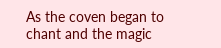As the coven began to chant and the magic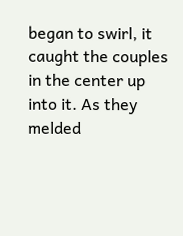began to swirl, it caught the couples in the center up into it. As they melded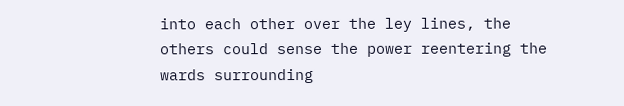into each other over the ley lines, the others could sense the power reentering the wards surrounding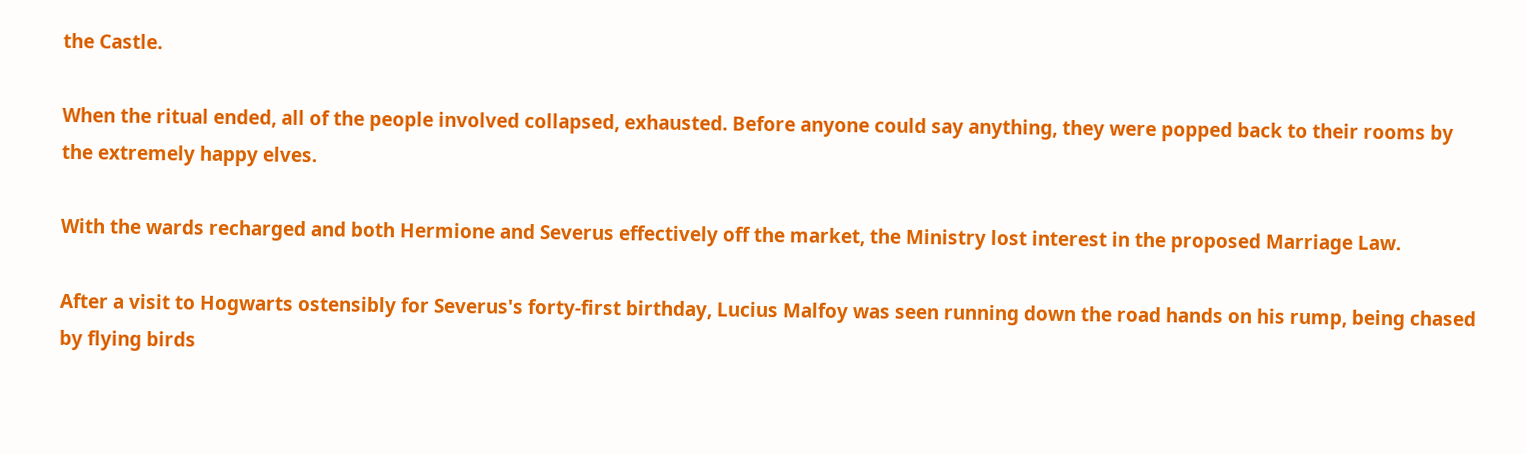the Castle.

When the ritual ended, all of the people involved collapsed, exhausted. Before anyone could say anything, they were popped back to their rooms by the extremely happy elves.

With the wards recharged and both Hermione and Severus effectively off the market, the Ministry lost interest in the proposed Marriage Law.

After a visit to Hogwarts ostensibly for Severus's forty-first birthday, Lucius Malfoy was seen running down the road hands on his rump, being chased by flying birds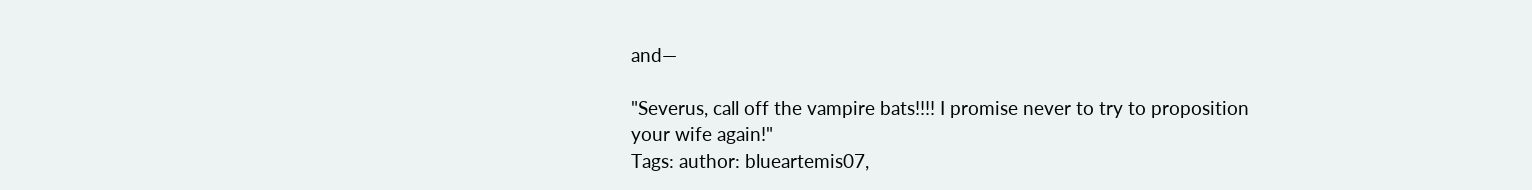and—

"Severus, call off the vampire bats!!!! I promise never to try to proposition your wife again!"
Tags: author: blueartemis07,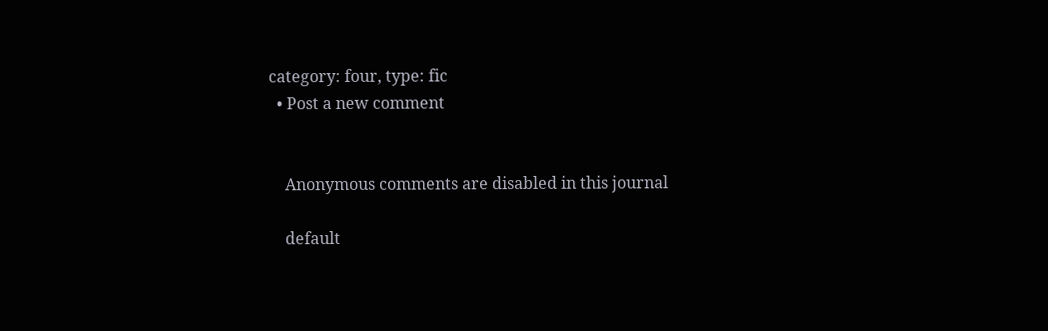category: four, type: fic
  • Post a new comment


    Anonymous comments are disabled in this journal

    default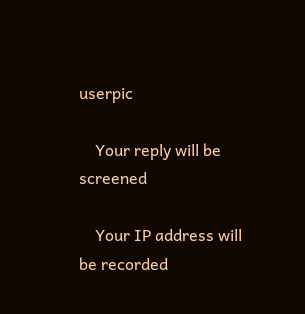userpic

    Your reply will be screened

    Your IP address will be recorded